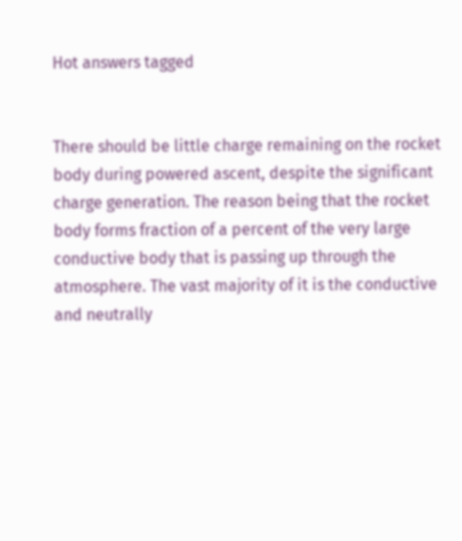Hot answers tagged


There should be little charge remaining on the rocket body during powered ascent, despite the significant charge generation. The reason being that the rocket body forms fraction of a percent of the very large conductive body that is passing up through the atmosphere. The vast majority of it is the conductive and neutrally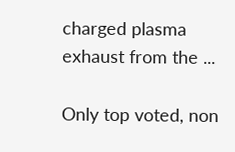charged plasma exhaust from the ...

Only top voted, non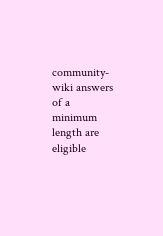community-wiki answers of a minimum length are eligible